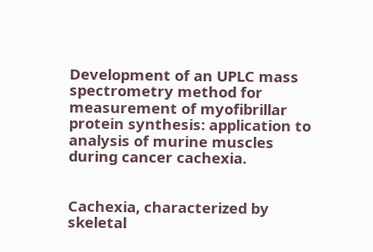Development of an UPLC mass spectrometry method for measurement of myofibrillar protein synthesis: application to analysis of murine muscles during cancer cachexia.


Cachexia, characterized by skeletal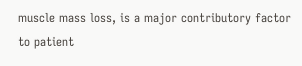muscle mass loss, is a major contributory factor to patient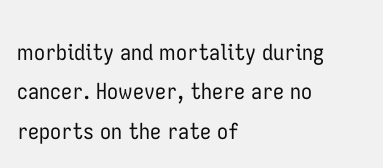morbidity and mortality during cancer. However, there are no reports on the rate of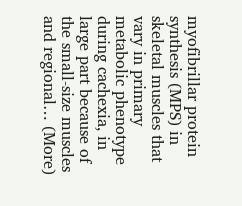myofibrillar protein synthesis (MPS) in skeletal muscles that vary in primary metabolic phenotype during cachexia, in large part because of the small-size muscles and regional… (More)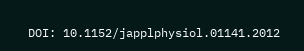DOI: 10.1152/japplphysiol.01141.2012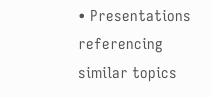• Presentations referencing similar topics